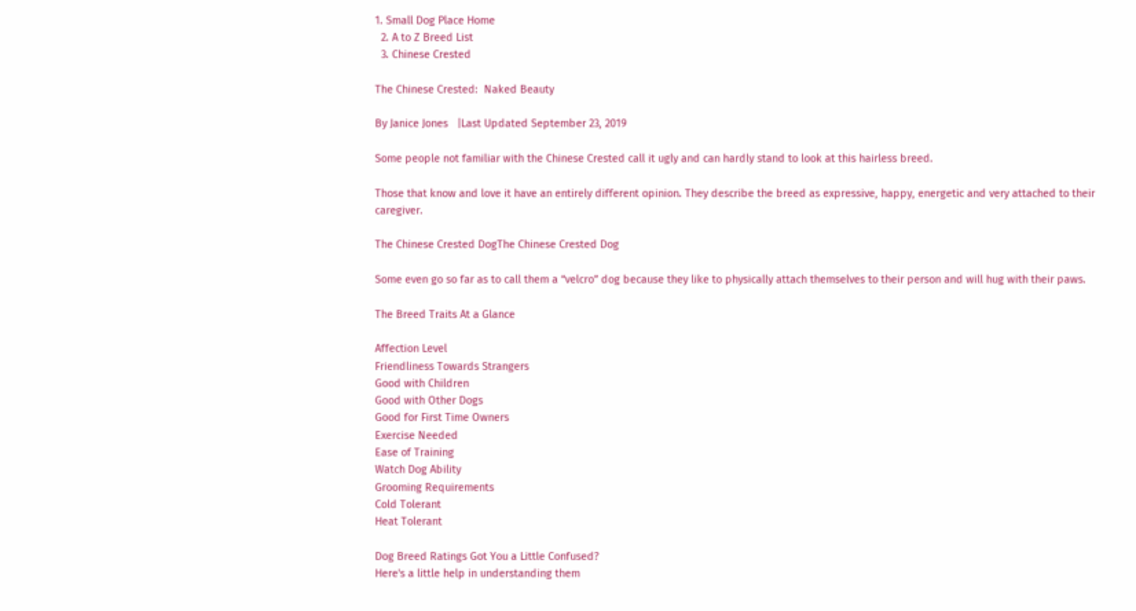1. Small Dog Place Home
  2. A to Z Breed List
  3. Chinese Crested

The Chinese Crested:  Naked Beauty

By Janice Jones   |Last Updated September 23, 2019

Some people not familiar with the Chinese Crested call it ugly and can hardly stand to look at this hairless breed.

Those that know and love it have an entirely different opinion. They describe the breed as expressive, happy, energetic and very attached to their caregiver.

The Chinese Crested DogThe Chinese Crested Dog

Some even go so far as to call them a “velcro” dog because they like to physically attach themselves to their person and will hug with their paws.

The Breed Traits At a Glance

Affection Level
Friendliness Towards Strangers
Good with Children
Good with Other Dogs
Good for First Time Owners
Exercise Needed
Ease of Training
Watch Dog Ability
Grooming Requirements
Cold Tolerant
Heat Tolerant

Dog Breed Ratings Got You a Little Confused?
Here's a little help in understanding them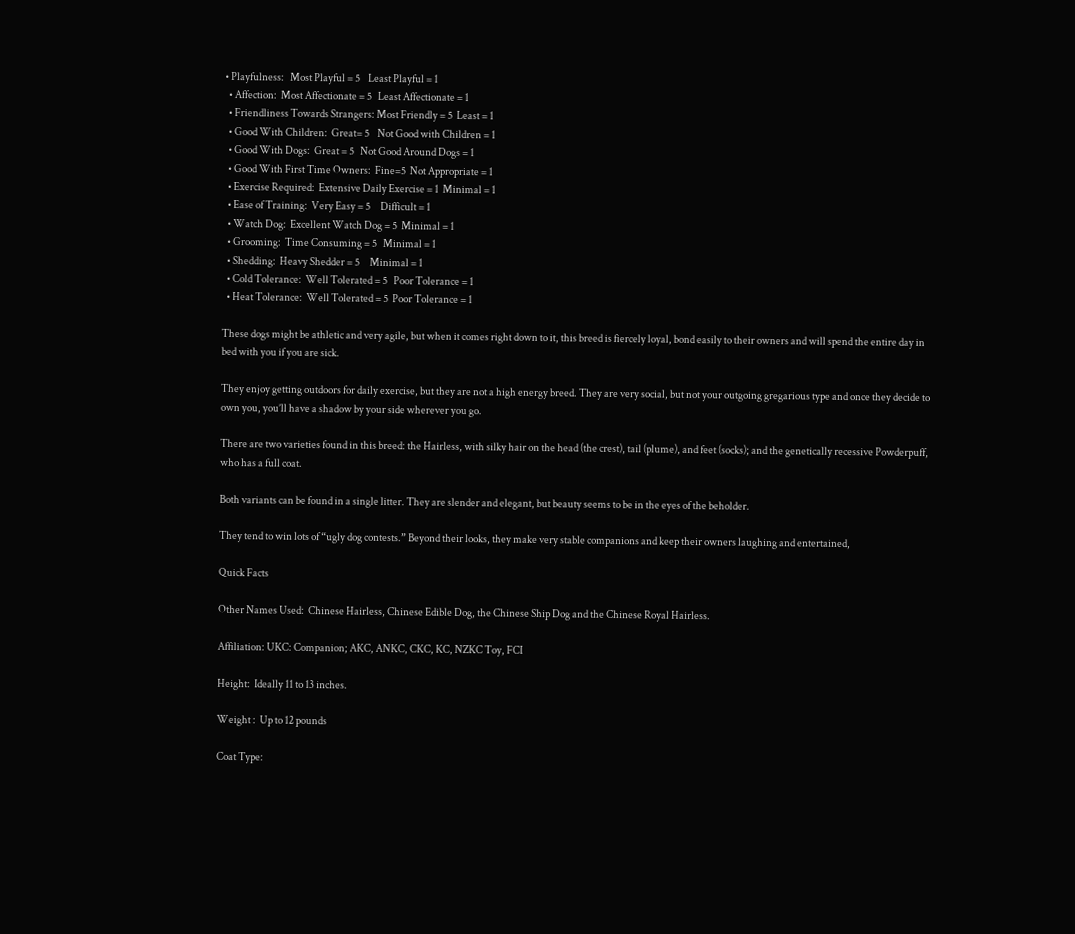• Playfulness:   Most Playful = 5    Least Playful = 1
  • Affection:  Most Affectionate = 5   Least Affectionate = 1
  • Friendliness Towards Strangers: Most Friendly = 5  Least = 1
  • Good With Children:  Great= 5    Not Good with Children = 1
  • Good With Dogs:  Great = 5   Not Good Around Dogs = 1
  • Good With First Time Owners:  Fine=5  Not Appropriate = 1
  • Exercise Required:  Extensive Daily Exercise = 1  Minimal = 1
  • Ease of Training:  Very Easy = 5     Difficult = 1
  • Watch Dog:  Excellent Watch Dog = 5  Minimal = 1
  • Grooming:  Time Consuming = 5   Minimal = 1
  • Shedding:  Heavy Shedder = 5     Minimal = 1
  • Cold Tolerance:  Well Tolerated = 5   Poor Tolerance = 1
  • Heat Tolerance:  Well Tolerated = 5  Poor Tolerance = 1

These dogs might be athletic and very agile, but when it comes right down to it, this breed is fiercely loyal, bond easily to their owners and will spend the entire day in bed with you if you are sick.

They enjoy getting outdoors for daily exercise, but they are not a high energy breed. They are very social, but not your outgoing gregarious type and once they decide to own you, you’ll have a shadow by your side wherever you go.

There are two varieties found in this breed: the Hairless, with silky hair on the head (the crest), tail (plume), and feet (socks); and the genetically recessive Powderpuff, who has a full coat.

Both variants can be found in a single litter. They are slender and elegant, but beauty seems to be in the eyes of the beholder.

They tend to win lots of “ugly dog contests.” Beyond their looks, they make very stable companions and keep their owners laughing and entertained,

Quick Facts

Other Names Used:  Chinese Hairless, Chinese Edible Dog, the Chinese Ship Dog and the Chinese Royal Hairless.

Affiliation: UKC: Companion; AKC, ANKC, CKC, KC, NZKC Toy, FCI

Height:  Ideally 11 to 13 inches.

Weight :  Up to 12 pounds

Coat Type: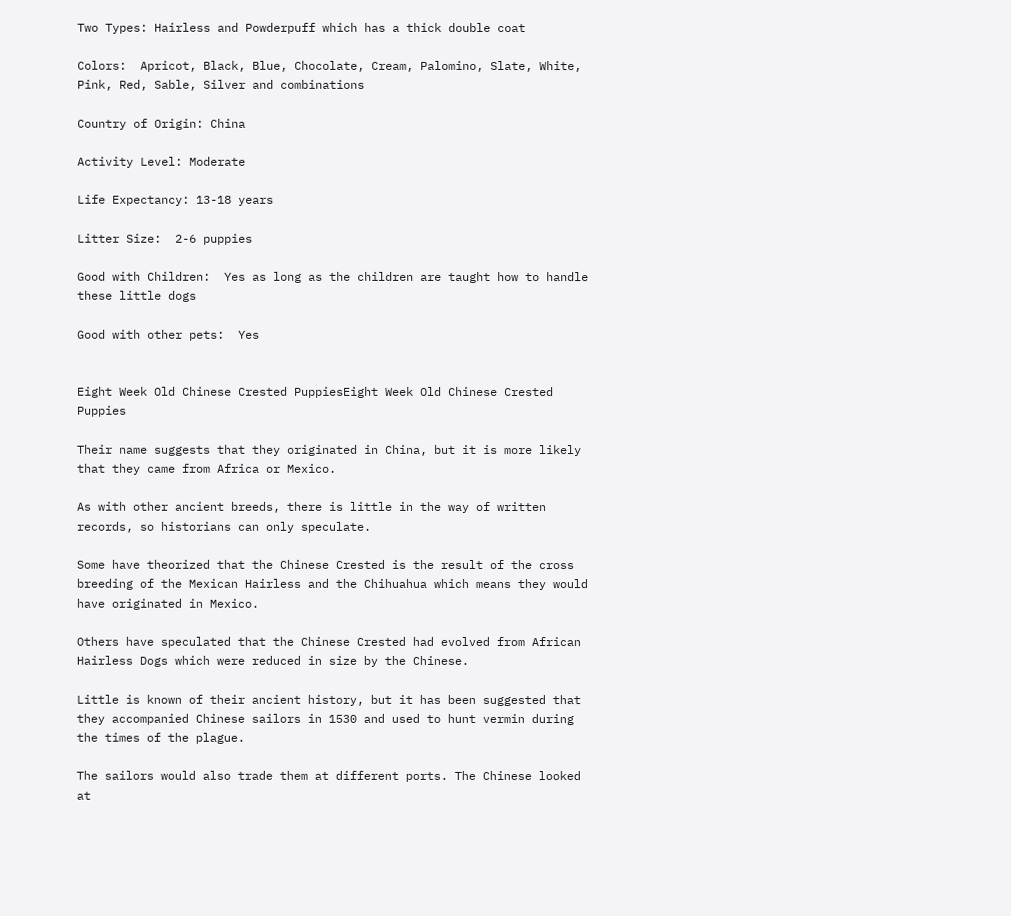Two Types: Hairless and Powderpuff which has a thick double coat

Colors:  Apricot, Black, Blue, Chocolate, Cream, Palomino, Slate, White, Pink, Red, Sable, Silver and combinations

Country of Origin: China

Activity Level: Moderate

Life Expectancy: 13-18 years

Litter Size:  2-6 puppies

Good with Children:  Yes as long as the children are taught how to handle these little dogs

Good with other pets:  Yes


Eight Week Old Chinese Crested PuppiesEight Week Old Chinese Crested Puppies

Their name suggests that they originated in China, but it is more likely that they came from Africa or Mexico.

As with other ancient breeds, there is little in the way of written records, so historians can only speculate.

Some have theorized that the Chinese Crested is the result of the cross breeding of the Mexican Hairless and the Chihuahua which means they would have originated in Mexico.

Others have speculated that the Chinese Crested had evolved from African Hairless Dogs which were reduced in size by the Chinese.

Little is known of their ancient history, but it has been suggested that they accompanied Chinese sailors in 1530 and used to hunt vermin during the times of the plague.

The sailors would also trade them at different ports. The Chinese looked at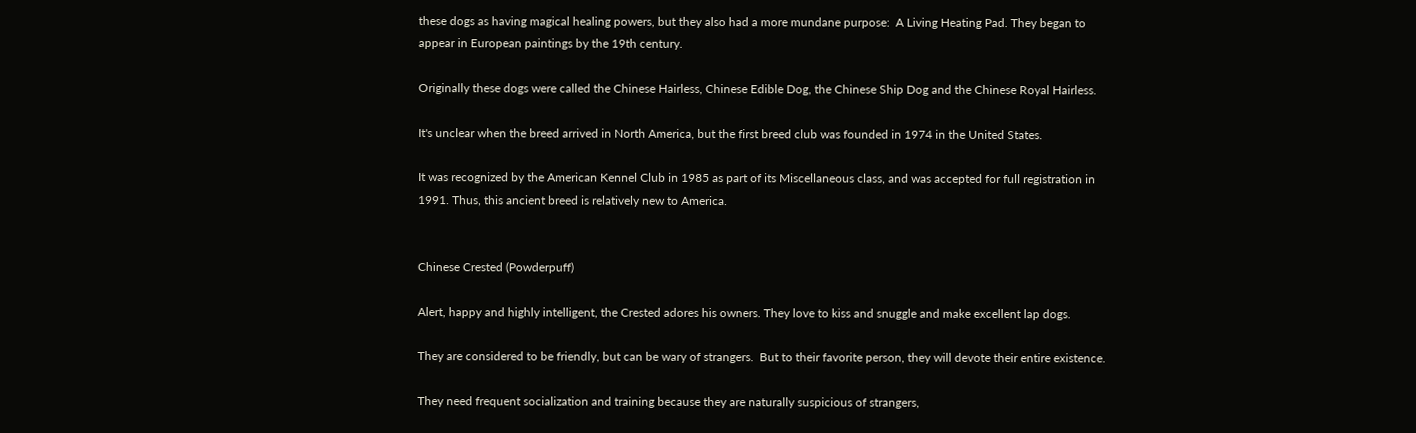these dogs as having magical healing powers, but they also had a more mundane purpose:  A Living Heating Pad. They began to appear in European paintings by the 19th century.

Originally these dogs were called the Chinese Hairless, Chinese Edible Dog, the Chinese Ship Dog and the Chinese Royal Hairless.

It's unclear when the breed arrived in North America, but the first breed club was founded in 1974 in the United States.

It was recognized by the American Kennel Club in 1985 as part of its Miscellaneous class, and was accepted for full registration in 1991. Thus, this ancient breed is relatively new to America.


Chinese Crested (Powderpuff)

Alert, happy and highly intelligent, the Crested adores his owners. They love to kiss and snuggle and make excellent lap dogs.

They are considered to be friendly, but can be wary of strangers.  But to their favorite person, they will devote their entire existence.

They need frequent socialization and training because they are naturally suspicious of strangers,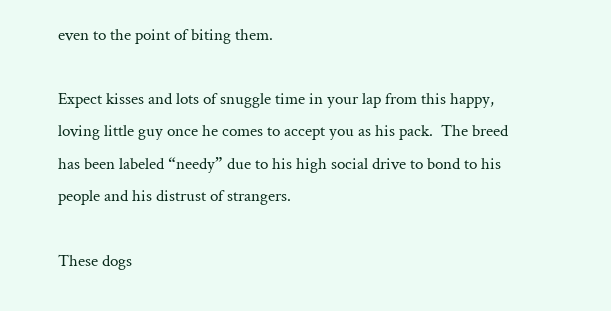even to the point of biting them.

Expect kisses and lots of snuggle time in your lap from this happy, loving little guy once he comes to accept you as his pack.  The breed has been labeled “needy” due to his high social drive to bond to his people and his distrust of strangers.

These dogs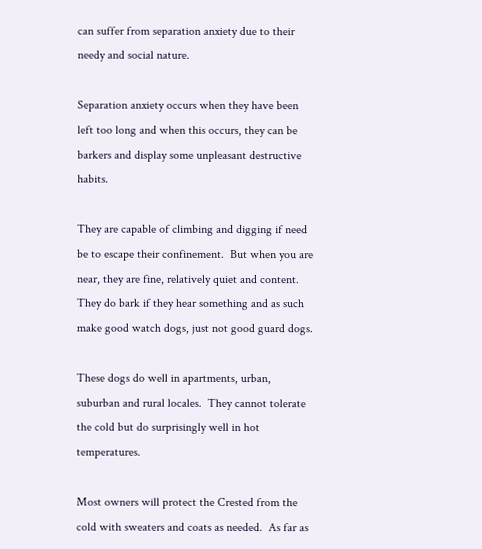can suffer from separation anxiety due to their needy and social nature.

Separation anxiety occurs when they have been left too long and when this occurs, they can be barkers and display some unpleasant destructive habits.

They are capable of climbing and digging if need be to escape their confinement.  But when you are near, they are fine, relatively quiet and content.  They do bark if they hear something and as such make good watch dogs, just not good guard dogs.

These dogs do well in apartments, urban, suburban and rural locales.  They cannot tolerate the cold but do surprisingly well in hot temperatures.

Most owners will protect the Crested from the cold with sweaters and coats as needed.  As far as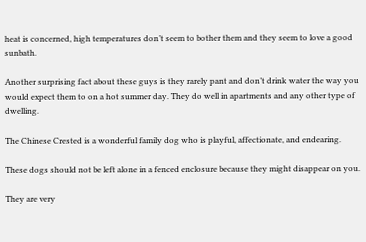heat is concerned, high temperatures don’t seem to bother them and they seem to love a good sunbath.

Another surprising fact about these guys is they rarely pant and don’t drink water the way you would expect them to on a hot summer day. They do well in apartments and any other type of dwelling.

The Chinese Crested is a wonderful family dog who is playful, affectionate, and endearing.

These dogs should not be left alone in a fenced enclosure because they might disappear on you.

They are very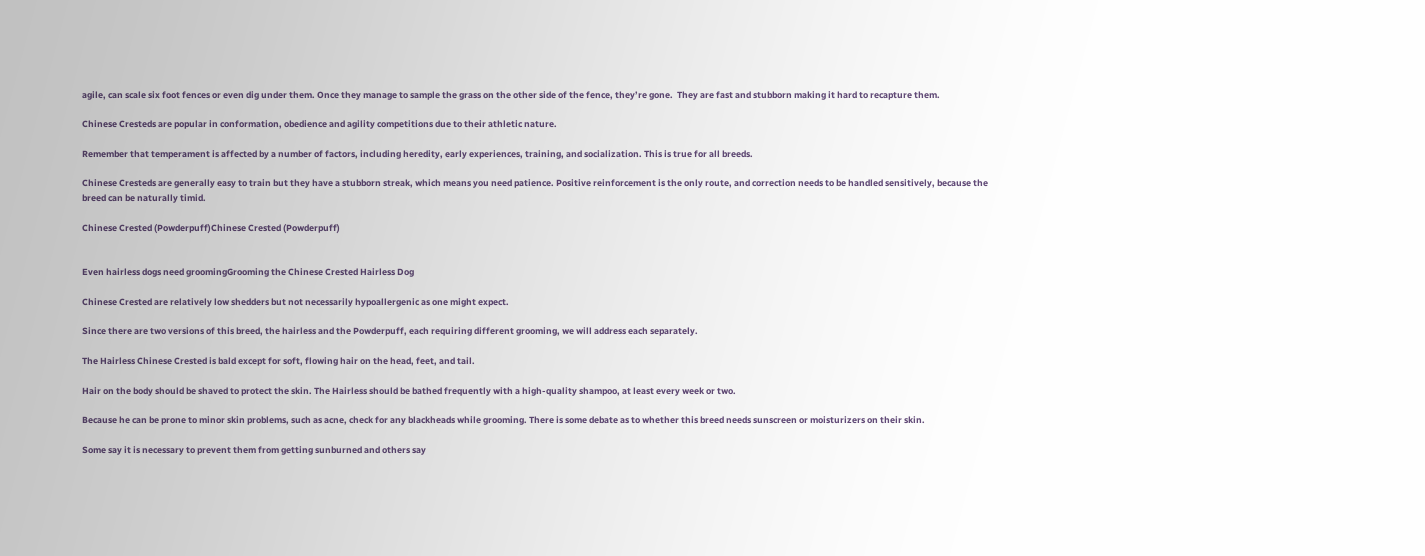agile, can scale six foot fences or even dig under them. Once they manage to sample the grass on the other side of the fence, they’re gone.  They are fast and stubborn making it hard to recapture them.

Chinese Cresteds are popular in conformation, obedience and agility competitions due to their athletic nature.

Remember that temperament is affected by a number of factors, including heredity, early experiences, training, and socialization. This is true for all breeds.

Chinese Cresteds are generally easy to train but they have a stubborn streak, which means you need patience. Positive reinforcement is the only route, and correction needs to be handled sensitively, because the breed can be naturally timid.

Chinese Crested (Powderpuff)Chinese Crested (Powderpuff)


Even hairless dogs need groomingGrooming the Chinese Crested Hairless Dog

Chinese Crested are relatively low shedders but not necessarily hypoallergenic as one might expect.

Since there are two versions of this breed, the hairless and the Powderpuff, each requiring different grooming, we will address each separately.

The Hairless Chinese Crested is bald except for soft, flowing hair on the head, feet, and tail.

Hair on the body should be shaved to protect the skin. The Hairless should be bathed frequently with a high-quality shampoo, at least every week or two.

Because he can be prone to minor skin problems, such as acne, check for any blackheads while grooming. There is some debate as to whether this breed needs sunscreen or moisturizers on their skin.

Some say it is necessary to prevent them from getting sunburned and others say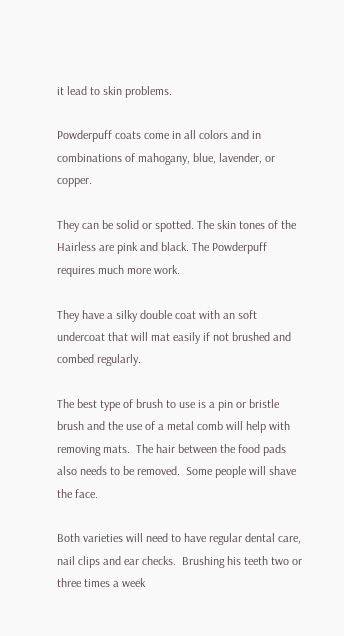it lead to skin problems.

Powderpuff coats come in all colors and in combinations of mahogany, blue, lavender, or copper.

They can be solid or spotted. The skin tones of the Hairless are pink and black. The Powderpuff requires much more work.

They have a silky double coat with an soft undercoat that will mat easily if not brushed and combed regularly.

The best type of brush to use is a pin or bristle brush and the use of a metal comb will help with removing mats.  The hair between the food pads also needs to be removed.  Some people will shave the face.

Both varieties will need to have regular dental care, nail clips and ear checks.  Brushing his teeth two or three times a week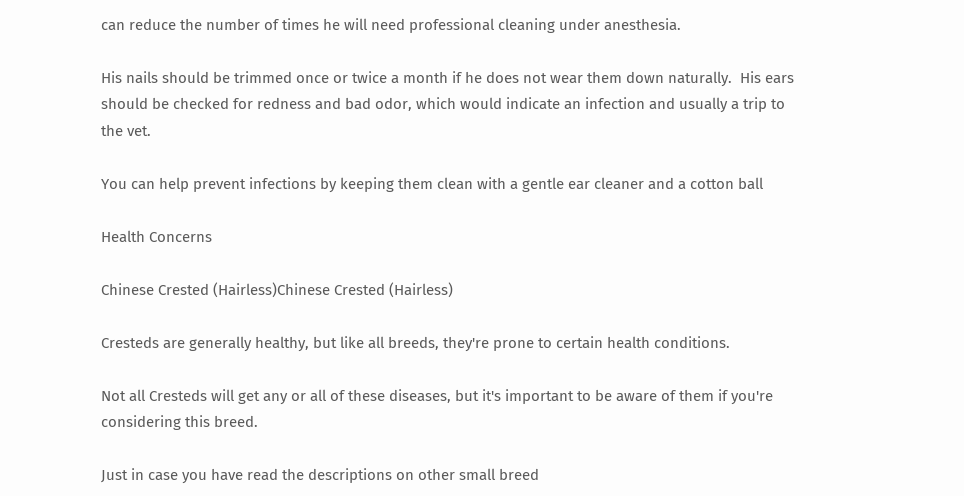can reduce the number of times he will need professional cleaning under anesthesia.

His nails should be trimmed once or twice a month if he does not wear them down naturally.  His ears should be checked for redness and bad odor, which would indicate an infection and usually a trip to the vet.

You can help prevent infections by keeping them clean with a gentle ear cleaner and a cotton ball

Health Concerns

Chinese Crested (Hairless)Chinese Crested (Hairless)

Cresteds are generally healthy, but like all breeds, they're prone to certain health conditions.

Not all Cresteds will get any or all of these diseases, but it's important to be aware of them if you're considering this breed.

Just in case you have read the descriptions on other small breed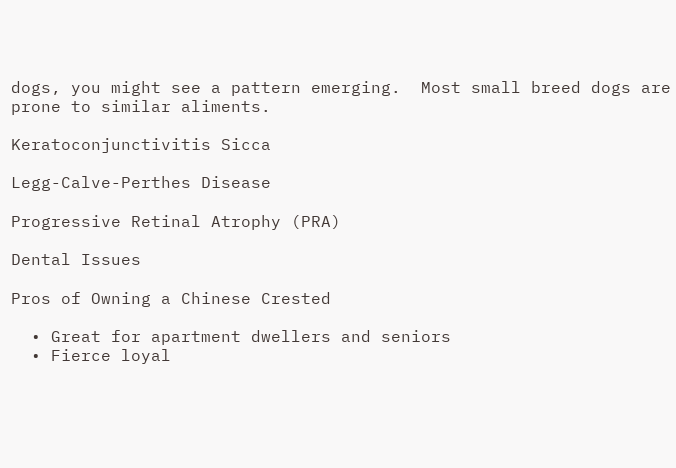dogs, you might see a pattern emerging.  Most small breed dogs are prone to similar aliments.

Keratoconjunctivitis Sicca

Legg-Calve-Perthes Disease

Progressive Retinal Atrophy (PRA)

Dental Issues

Pros of Owning a Chinese Crested

  • Great for apartment dwellers and seniors
  • Fierce loyal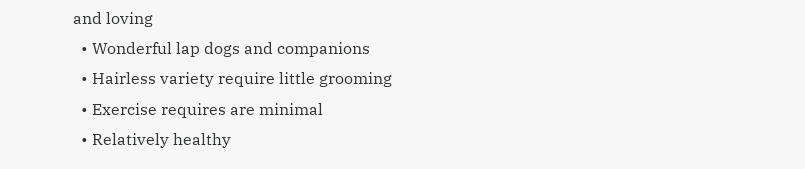and loving
  • Wonderful lap dogs and companions
  • Hairless variety require little grooming
  • Exercise requires are minimal
  • Relatively healthy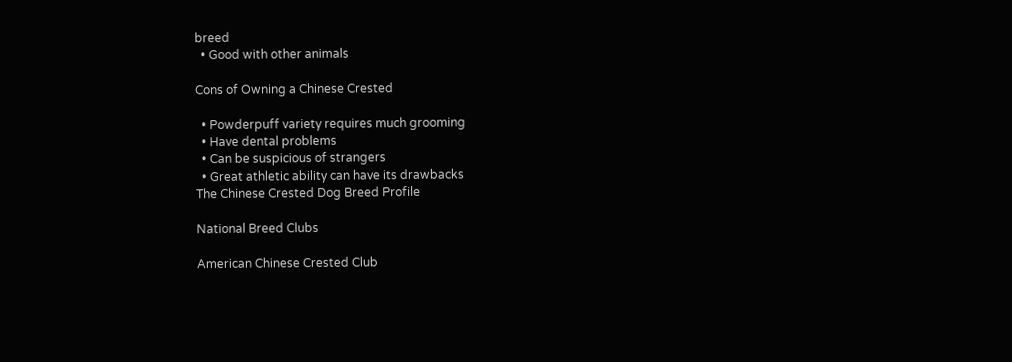breed
  • Good with other animals

Cons of Owning a Chinese Crested

  • Powderpuff variety requires much grooming
  • Have dental problems
  • Can be suspicious of strangers
  • Great athletic ability can have its drawbacks
The Chinese Crested Dog Breed Profile

National Breed Clubs

American Chinese Crested Club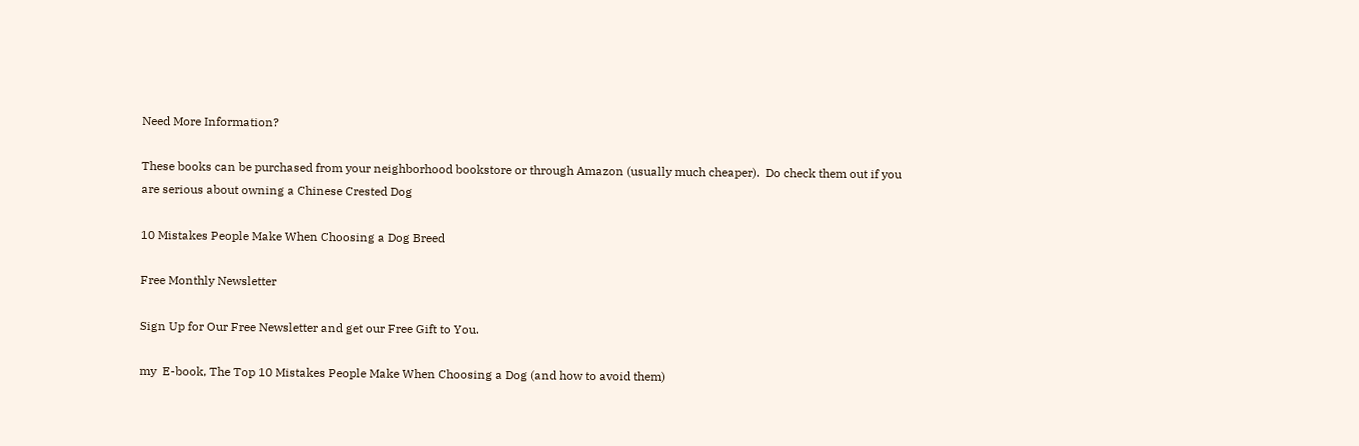Need More Information?

These books can be purchased from your neighborhood bookstore or through Amazon (usually much cheaper).  Do check them out if you are serious about owning a Chinese Crested Dog

10 Mistakes People Make When Choosing a Dog Breed

Free Monthly Newsletter

Sign Up for Our Free Newsletter and get our Free Gift to You.

my  E-book, The Top 10 Mistakes People Make When Choosing a Dog (and how to avoid them)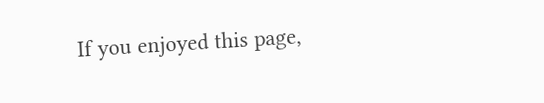If you enjoyed this page,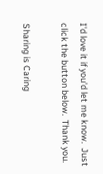I'd love it if you'd let me know.  Just click the button below.  Thank you.

Sharing is Caring